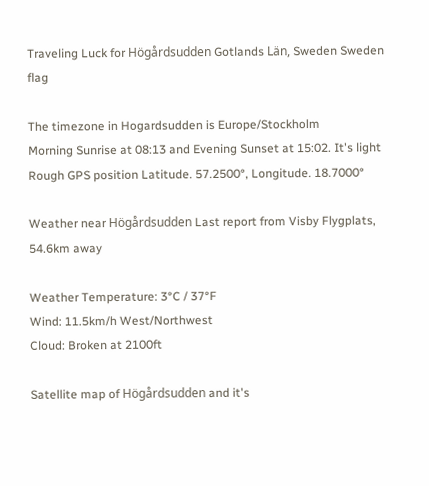Traveling Luck for Högårdsudden Gotlands Län, Sweden Sweden flag

The timezone in Hogardsudden is Europe/Stockholm
Morning Sunrise at 08:13 and Evening Sunset at 15:02. It's light
Rough GPS position Latitude. 57.2500°, Longitude. 18.7000°

Weather near Högårdsudden Last report from Visby Flygplats, 54.6km away

Weather Temperature: 3°C / 37°F
Wind: 11.5km/h West/Northwest
Cloud: Broken at 2100ft

Satellite map of Högårdsudden and it's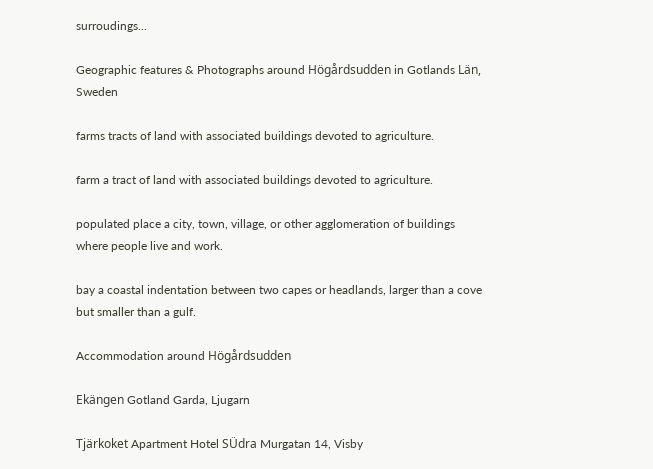surroudings...

Geographic features & Photographs around Högårdsudden in Gotlands Län, Sweden

farms tracts of land with associated buildings devoted to agriculture.

farm a tract of land with associated buildings devoted to agriculture.

populated place a city, town, village, or other agglomeration of buildings where people live and work.

bay a coastal indentation between two capes or headlands, larger than a cove but smaller than a gulf.

Accommodation around Högårdsudden

Ekängen Gotland Garda, Ljugarn

Tjärkoket Apartment Hotel SÜdra Murgatan 14, Visby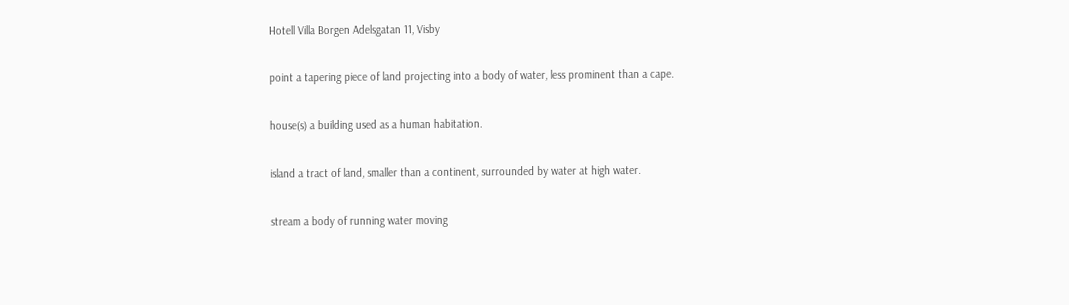Hotell Villa Borgen Adelsgatan 11, Visby

point a tapering piece of land projecting into a body of water, less prominent than a cape.

house(s) a building used as a human habitation.

island a tract of land, smaller than a continent, surrounded by water at high water.

stream a body of running water moving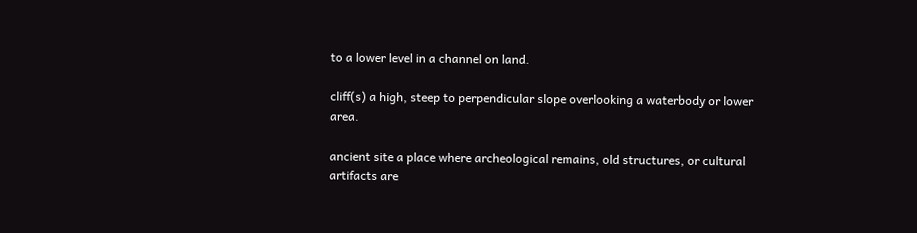to a lower level in a channel on land.

cliff(s) a high, steep to perpendicular slope overlooking a waterbody or lower area.

ancient site a place where archeological remains, old structures, or cultural artifacts are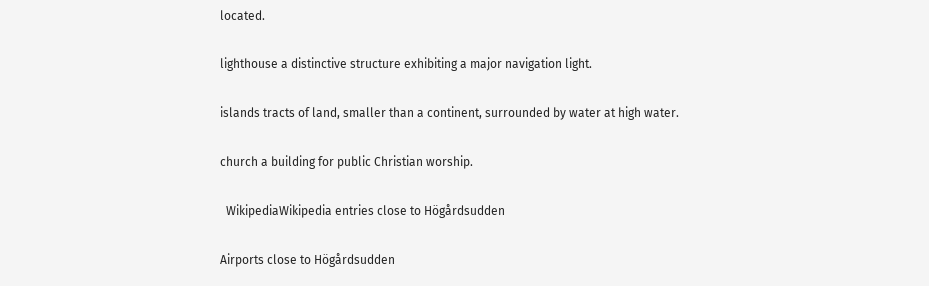located.

lighthouse a distinctive structure exhibiting a major navigation light.

islands tracts of land, smaller than a continent, surrounded by water at high water.

church a building for public Christian worship.

  WikipediaWikipedia entries close to Högårdsudden

Airports close to Högårdsudden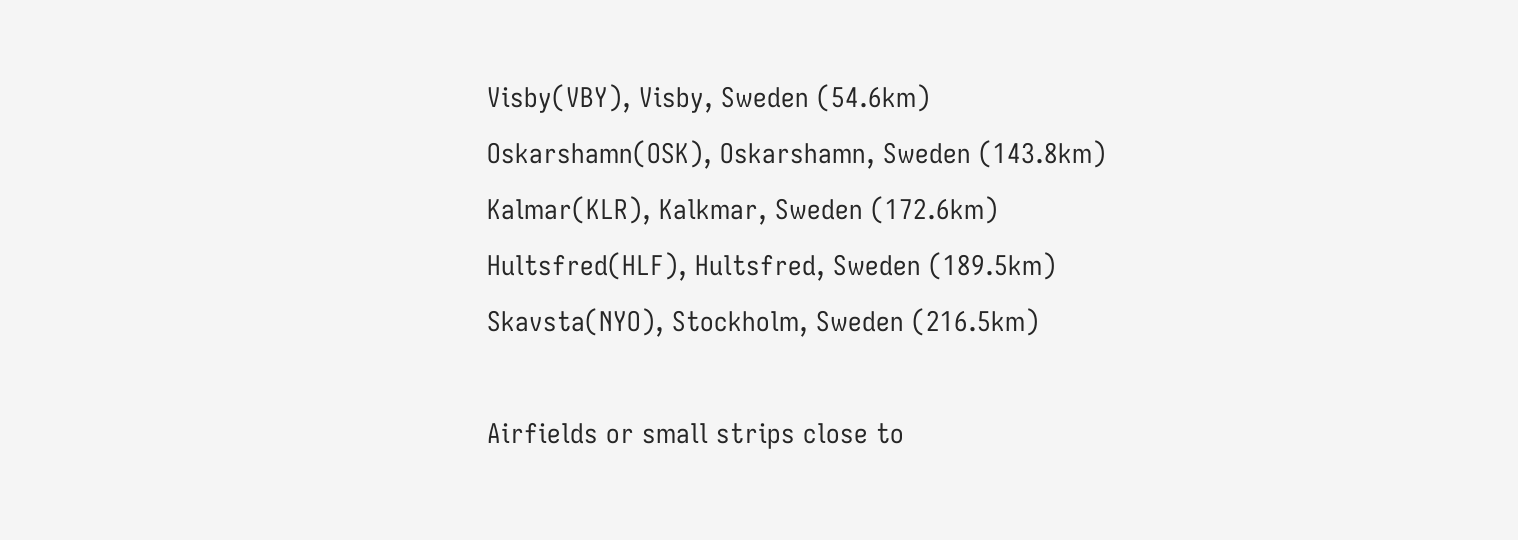Visby(VBY), Visby, Sweden (54.6km)
Oskarshamn(OSK), Oskarshamn, Sweden (143.8km)
Kalmar(KLR), Kalkmar, Sweden (172.6km)
Hultsfred(HLF), Hultsfred, Sweden (189.5km)
Skavsta(NYO), Stockholm, Sweden (216.5km)

Airfields or small strips close to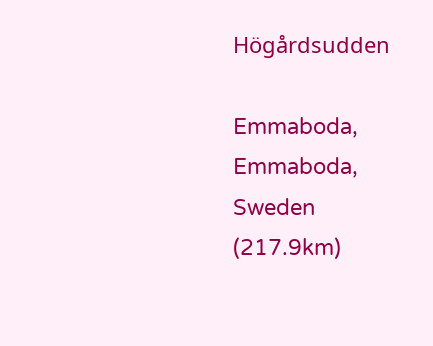Högårdsudden

Emmaboda, Emmaboda, Sweden (217.9km)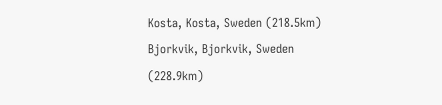Kosta, Kosta, Sweden (218.5km)
Bjorkvik, Bjorkvik, Sweden (228.9km)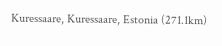Kuressaare, Kuressaare, Estonia (271.1km)